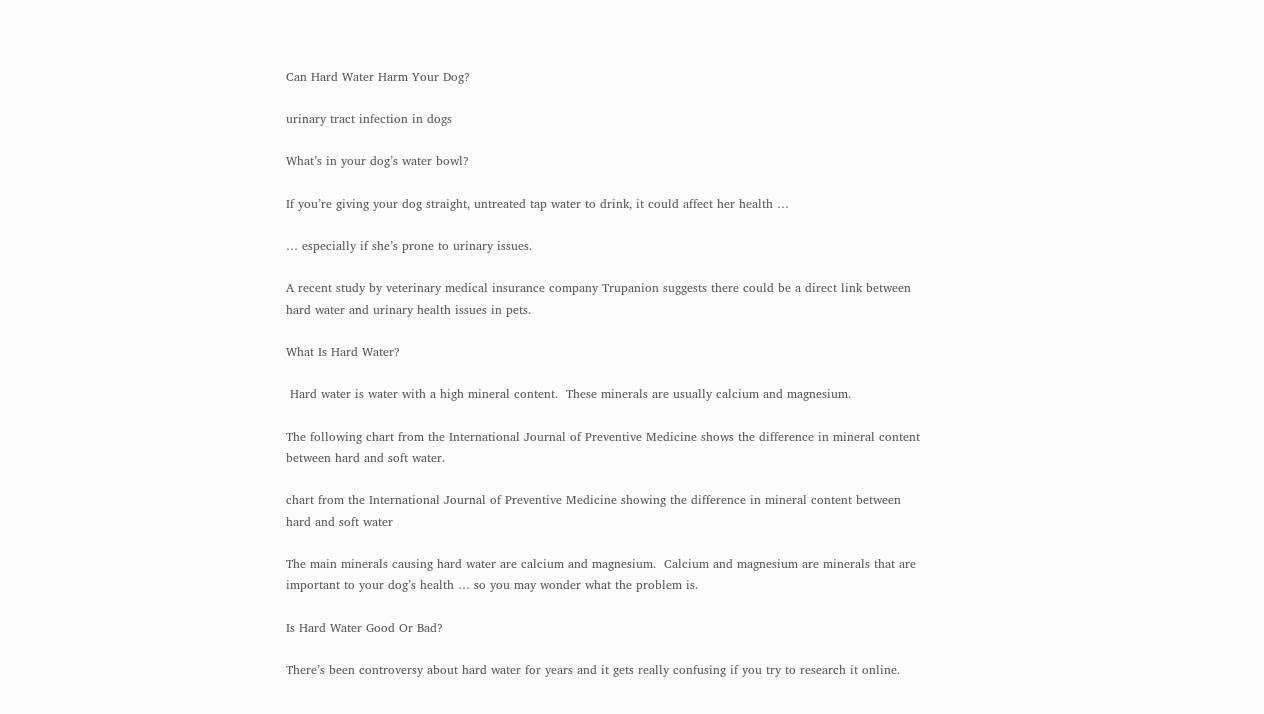Can Hard Water Harm Your Dog?

urinary tract infection in dogs

What’s in your dog’s water bowl?

If you’re giving your dog straight, untreated tap water to drink, it could affect her health …

… especially if she’s prone to urinary issues.

A recent study by veterinary medical insurance company Trupanion suggests there could be a direct link between hard water and urinary health issues in pets.

What Is Hard Water?

 Hard water is water with a high mineral content.  These minerals are usually calcium and magnesium.

The following chart from the International Journal of Preventive Medicine shows the difference in mineral content between hard and soft water.

chart from the International Journal of Preventive Medicine showing the difference in mineral content between hard and soft water

The main minerals causing hard water are calcium and magnesium.  Calcium and magnesium are minerals that are important to your dog’s health … so you may wonder what the problem is.

Is Hard Water Good Or Bad?

There’s been controversy about hard water for years and it gets really confusing if you try to research it online.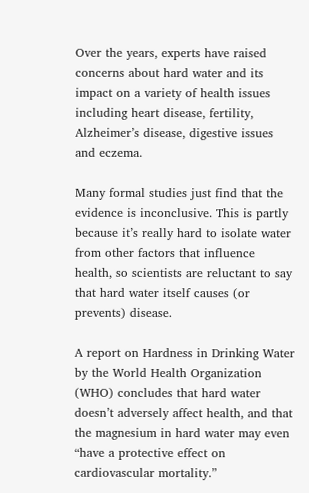Over the years, experts have raised concerns about hard water and its impact on a variety of health issues including heart disease, fertility, Alzheimer’s disease, digestive issues and eczema.

Many formal studies just find that the evidence is inconclusive. This is partly because it’s really hard to isolate water from other factors that influence health, so scientists are reluctant to say that hard water itself causes (or prevents) disease.

A report on Hardness in Drinking Water by the World Health Organization (WHO) concludes that hard water doesn’t adversely affect health, and that the magnesium in hard water may even “have a protective effect on cardiovascular mortality.”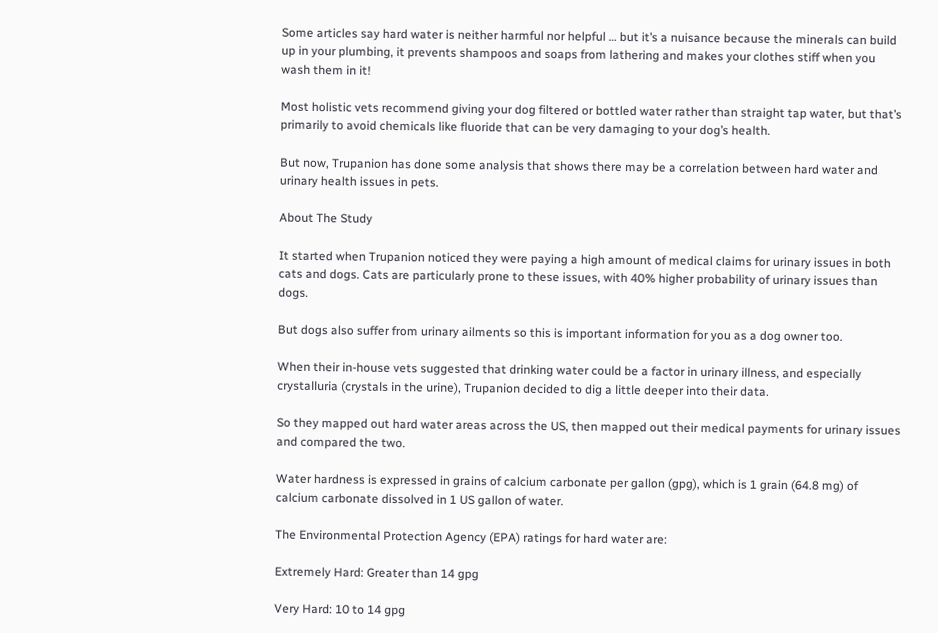Some articles say hard water is neither harmful nor helpful … but it’s a nuisance because the minerals can build up in your plumbing, it prevents shampoos and soaps from lathering and makes your clothes stiff when you wash them in it!

Most holistic vets recommend giving your dog filtered or bottled water rather than straight tap water, but that’s primarily to avoid chemicals like fluoride that can be very damaging to your dog’s health.

But now, Trupanion has done some analysis that shows there may be a correlation between hard water and urinary health issues in pets.

About The Study

It started when Trupanion noticed they were paying a high amount of medical claims for urinary issues in both cats and dogs. Cats are particularly prone to these issues, with 40% higher probability of urinary issues than dogs.

But dogs also suffer from urinary ailments so this is important information for you as a dog owner too.

When their in-house vets suggested that drinking water could be a factor in urinary illness, and especially crystalluria (crystals in the urine), Trupanion decided to dig a little deeper into their data.

So they mapped out hard water areas across the US, then mapped out their medical payments for urinary issues and compared the two.

Water hardness is expressed in grains of calcium carbonate per gallon (gpg), which is 1 grain (64.8 mg) of calcium carbonate dissolved in 1 US gallon of water.

The Environmental Protection Agency (EPA) ratings for hard water are:

Extremely Hard: Greater than 14 gpg

Very Hard: 10 to 14 gpg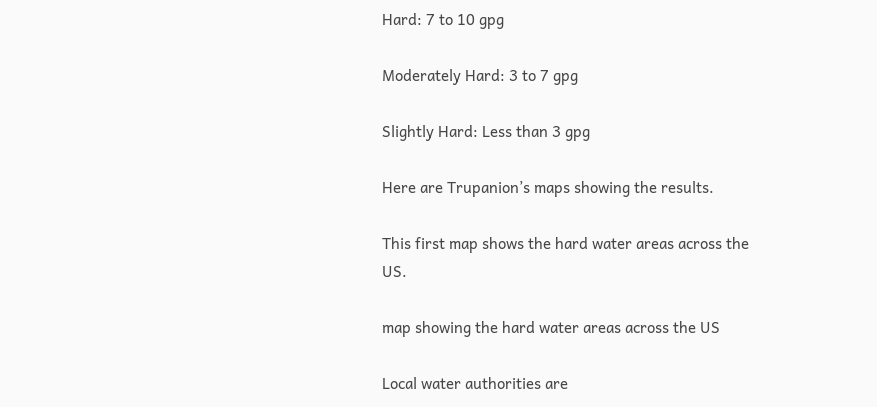Hard: 7 to 10 gpg

Moderately Hard: 3 to 7 gpg

Slightly Hard: Less than 3 gpg

Here are Trupanion’s maps showing the results.

This first map shows the hard water areas across the US.

map showing the hard water areas across the US

Local water authorities are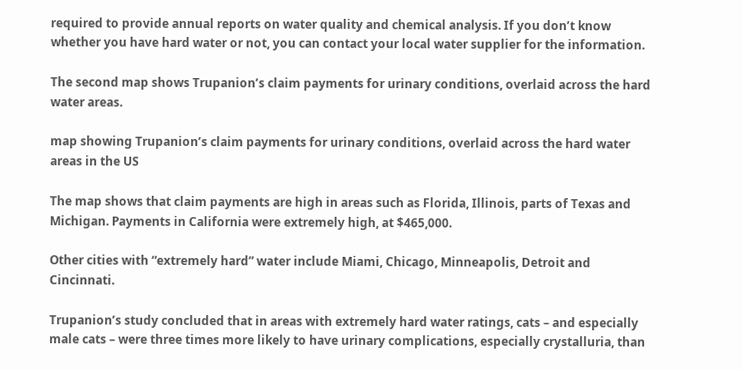required to provide annual reports on water quality and chemical analysis. If you don’t know whether you have hard water or not, you can contact your local water supplier for the information.

The second map shows Trupanion’s claim payments for urinary conditions, overlaid across the hard water areas.

map showing Trupanion’s claim payments for urinary conditions, overlaid across the hard water areas in the US

The map shows that claim payments are high in areas such as Florida, Illinois, parts of Texas and Michigan. Payments in California were extremely high, at $465,000.

Other cities with “extremely hard” water include Miami, Chicago, Minneapolis, Detroit and Cincinnati.

Trupanion’s study concluded that in areas with extremely hard water ratings, cats – and especially male cats – were three times more likely to have urinary complications, especially crystalluria, than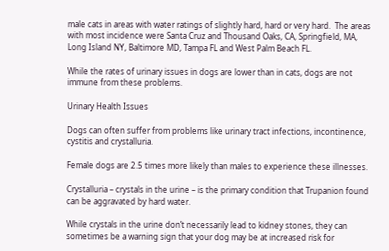male cats in areas with water ratings of slightly hard, hard or very hard.  The areas with most incidence were Santa Cruz and Thousand Oaks, CA, Springfield, MA, Long Island NY, Baltimore MD, Tampa FL and West Palm Beach FL.

While the rates of urinary issues in dogs are lower than in cats, dogs are not immune from these problems.

Urinary Health Issues

Dogs can often suffer from problems like urinary tract infections, incontinence, cystitis and crystalluria.

Female dogs are 2.5 times more likely than males to experience these illnesses.

Crystalluria – crystals in the urine – is the primary condition that Trupanion found can be aggravated by hard water.

While crystals in the urine don’t necessarily lead to kidney stones, they can sometimes be a warning sign that your dog may be at increased risk for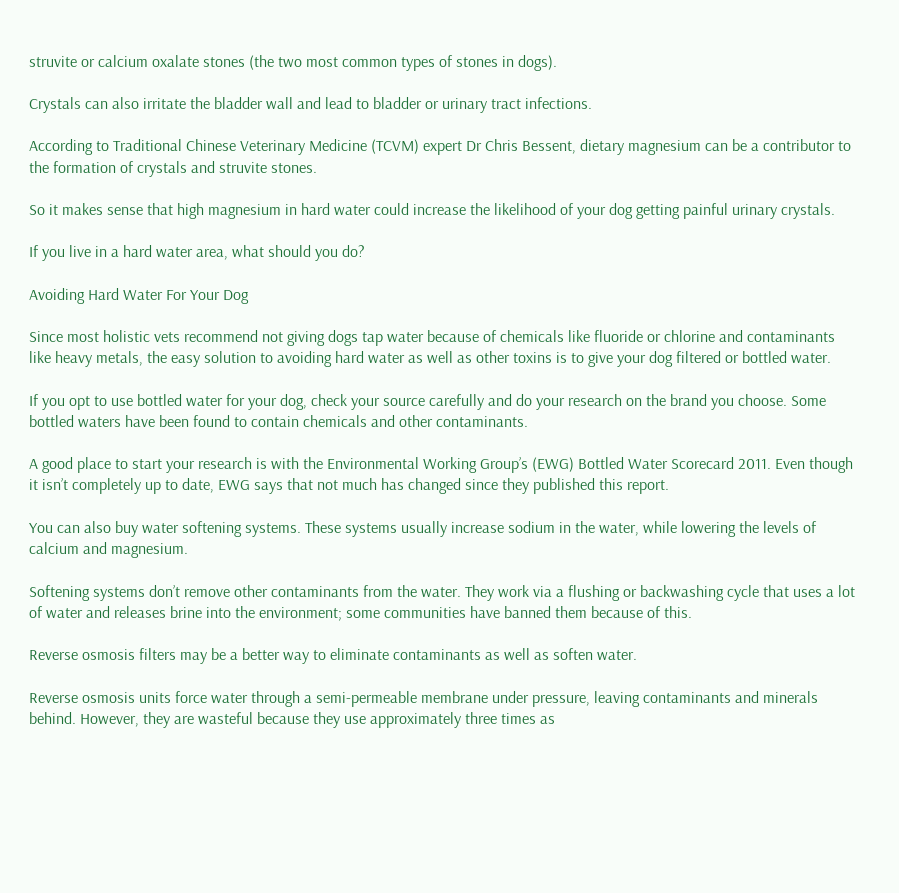struvite or calcium oxalate stones (the two most common types of stones in dogs).

Crystals can also irritate the bladder wall and lead to bladder or urinary tract infections.

According to Traditional Chinese Veterinary Medicine (TCVM) expert Dr Chris Bessent, dietary magnesium can be a contributor to the formation of crystals and struvite stones.

So it makes sense that high magnesium in hard water could increase the likelihood of your dog getting painful urinary crystals.

If you live in a hard water area, what should you do?

Avoiding Hard Water For Your Dog

Since most holistic vets recommend not giving dogs tap water because of chemicals like fluoride or chlorine and contaminants like heavy metals, the easy solution to avoiding hard water as well as other toxins is to give your dog filtered or bottled water.

If you opt to use bottled water for your dog, check your source carefully and do your research on the brand you choose. Some bottled waters have been found to contain chemicals and other contaminants.

A good place to start your research is with the Environmental Working Group’s (EWG) Bottled Water Scorecard 2011. Even though it isn’t completely up to date, EWG says that not much has changed since they published this report.

You can also buy water softening systems. These systems usually increase sodium in the water, while lowering the levels of calcium and magnesium.

Softening systems don’t remove other contaminants from the water. They work via a flushing or backwashing cycle that uses a lot of water and releases brine into the environment; some communities have banned them because of this.

Reverse osmosis filters may be a better way to eliminate contaminants as well as soften water.

Reverse osmosis units force water through a semi-permeable membrane under pressure, leaving contaminants and minerals behind. However, they are wasteful because they use approximately three times as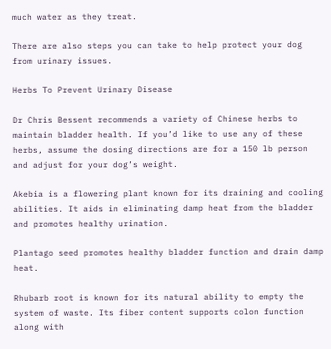much water as they treat.

There are also steps you can take to help protect your dog from urinary issues.

Herbs To Prevent Urinary Disease

Dr Chris Bessent recommends a variety of Chinese herbs to maintain bladder health. If you’d like to use any of these herbs, assume the dosing directions are for a 150 lb person and adjust for your dog’s weight.

Akebia is a flowering plant known for its draining and cooling abilities. It aids in eliminating damp heat from the bladder and promotes healthy urination.

Plantago seed promotes healthy bladder function and drain damp heat.

Rhubarb root is known for its natural ability to empty the system of waste. Its fiber content supports colon function along with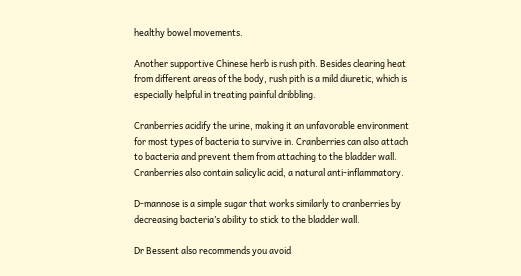healthy bowel movements.

Another supportive Chinese herb is rush pith. Besides clearing heat from different areas of the body, rush pith is a mild diuretic, which is especially helpful in treating painful dribbling.

Cranberries acidify the urine, making it an unfavorable environment for most types of bacteria to survive in. Cranberries can also attach to bacteria and prevent them from attaching to the bladder wall. Cranberries also contain salicylic acid, a natural anti-inflammatory.

D-mannose is a simple sugar that works similarly to cranberries by decreasing bacteria’s ability to stick to the bladder wall.

Dr Bessent also recommends you avoid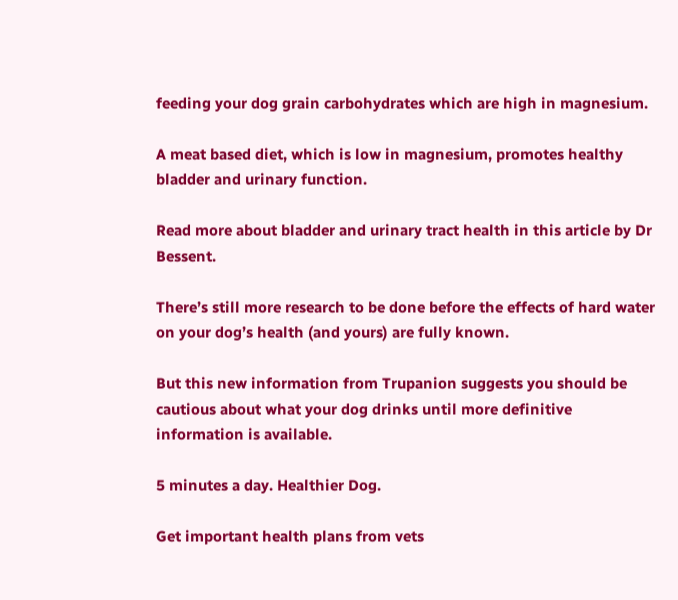feeding your dog grain carbohydrates which are high in magnesium.

A meat based diet, which is low in magnesium, promotes healthy bladder and urinary function.

Read more about bladder and urinary tract health in this article by Dr Bessent.

There’s still more research to be done before the effects of hard water on your dog’s health (and yours) are fully known.

But this new information from Trupanion suggests you should be cautious about what your dog drinks until more definitive information is available.

5 minutes a day. Healthier Dog.

Get important health plans from vets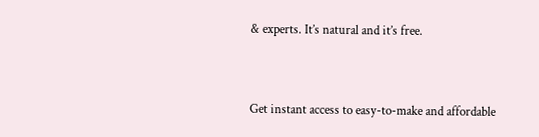& experts. It’s natural and it’s free.


Get instant access to easy-to-make and affordable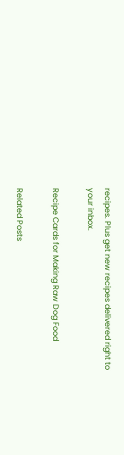recipes. Plus get new recipes delivered right to your inbox.

Recipe Cards for Making Raw Dog Food

Related Posts